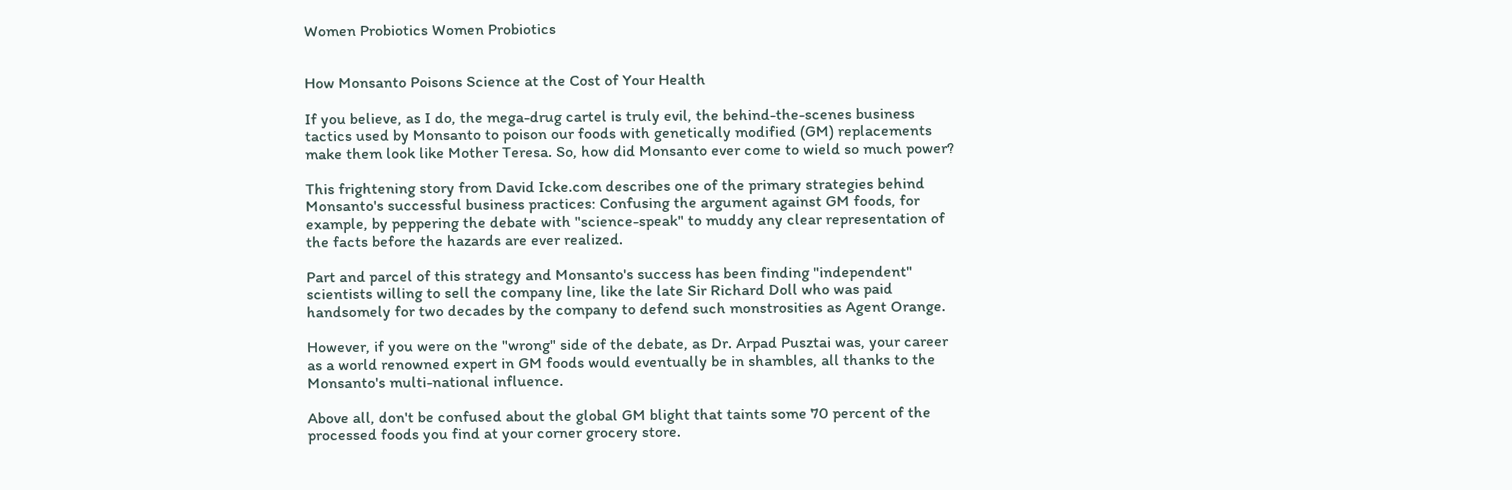Women Probiotics Women Probiotics


How Monsanto Poisons Science at the Cost of Your Health

If you believe, as I do, the mega-drug cartel is truly evil, the behind-the-scenes business tactics used by Monsanto to poison our foods with genetically modified (GM) replacements make them look like Mother Teresa. So, how did Monsanto ever come to wield so much power?

This frightening story from David Icke.com describes one of the primary strategies behind Monsanto's successful business practices: Confusing the argument against GM foods, for example, by peppering the debate with "science-speak" to muddy any clear representation of the facts before the hazards are ever realized.

Part and parcel of this strategy and Monsanto's success has been finding "independent" scientists willing to sell the company line, like the late Sir Richard Doll who was paid handsomely for two decades by the company to defend such monstrosities as Agent Orange.

However, if you were on the "wrong" side of the debate, as Dr. Arpad Pusztai was, your career as a world renowned expert in GM foods would eventually be in shambles, all thanks to the Monsanto's multi-national influence.

Above all, don't be confused about the global GM blight that taints some 70 percent of the processed foods you find at your corner grocery store.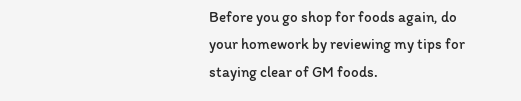Before you go shop for foods again, do your homework by reviewing my tips for staying clear of GM foods.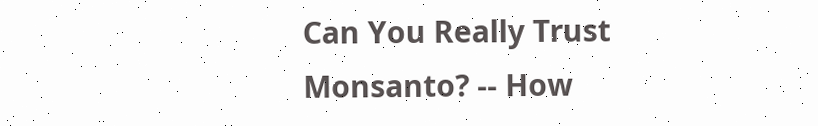Can You Really Trust Monsanto? -- How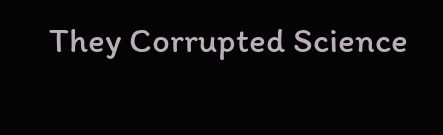They Corrupted Science